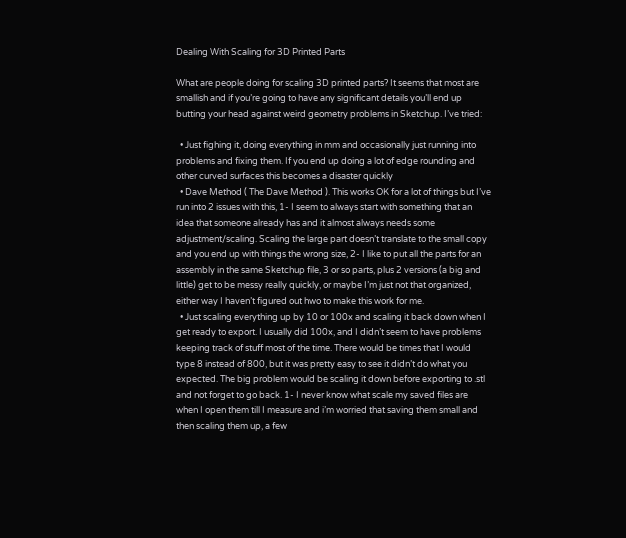Dealing With Scaling for 3D Printed Parts

What are people doing for scaling 3D printed parts? It seems that most are smallish and if you’re going to have any significant details you’ll end up butting your head against weird geometry problems in Sketchup. I’ve tried:

  • Just fighing it, doing everything in mm and occasionally just running into problems and fixing them. If you end up doing a lot of edge rounding and other curved surfaces this becomes a disaster quickly
  • Dave Method ( The Dave Method ). This works OK for a lot of things but I’ve run into 2 issues with this, 1- I seem to always start with something that an idea that someone already has and it almost always needs some adjustment/scaling. Scaling the large part doesn’t translate to the small copy and you end up with things the wrong size, 2- I like to put all the parts for an assembly in the same Sketchup file, 3 or so parts, plus 2 versions (a big and little) get to be messy really quickly, or maybe I’m just not that organized, either way I haven’t figured out hwo to make this work for me.
  • Just scaling everything up by 10 or 100x and scaling it back down when I get ready to export. I usually did 100x, and I didn’t seem to have problems keeping track of stuff most of the time. There would be times that I would type 8 instead of 800, but it was pretty easy to see it didn’t do what you expected. The big problem would be scaling it down before exporting to .stl and not forget to go back. 1- I never know what scale my saved files are when I open them till I measure and i’m worried that saving them small and then scaling them up, a few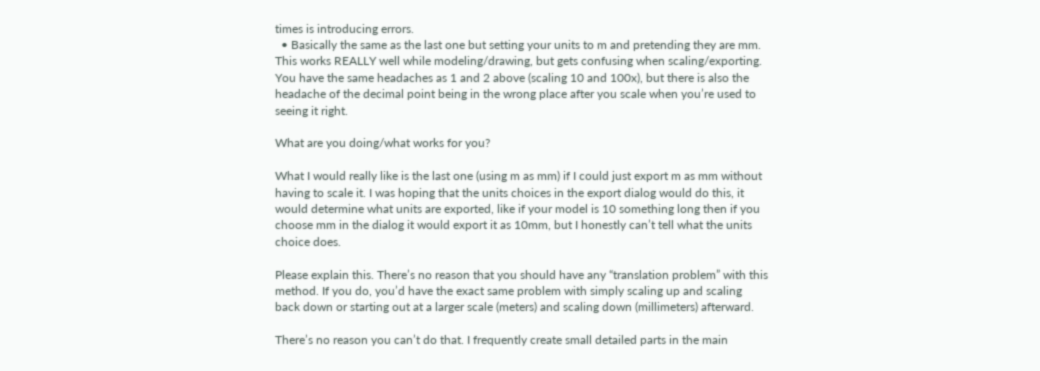times is introducing errors.
  • Basically the same as the last one but setting your units to m and pretending they are mm. This works REALLY well while modeling/drawing, but gets confusing when scaling/exporting. You have the same headaches as 1 and 2 above (scaling 10 and 100x), but there is also the headache of the decimal point being in the wrong place after you scale when you’re used to seeing it right.

What are you doing/what works for you?

What I would really like is the last one (using m as mm) if I could just export m as mm without having to scale it. I was hoping that the units choices in the export dialog would do this, it would determine what units are exported, like if your model is 10 something long then if you choose mm in the dialog it would export it as 10mm, but I honestly can’t tell what the units choice does.

Please explain this. There’s no reason that you should have any “translation problem” with this method. If you do, you’d have the exact same problem with simply scaling up and scaling back down or starting out at a larger scale (meters) and scaling down (millimeters) afterward.

There’s no reason you can’t do that. I frequently create small detailed parts in the main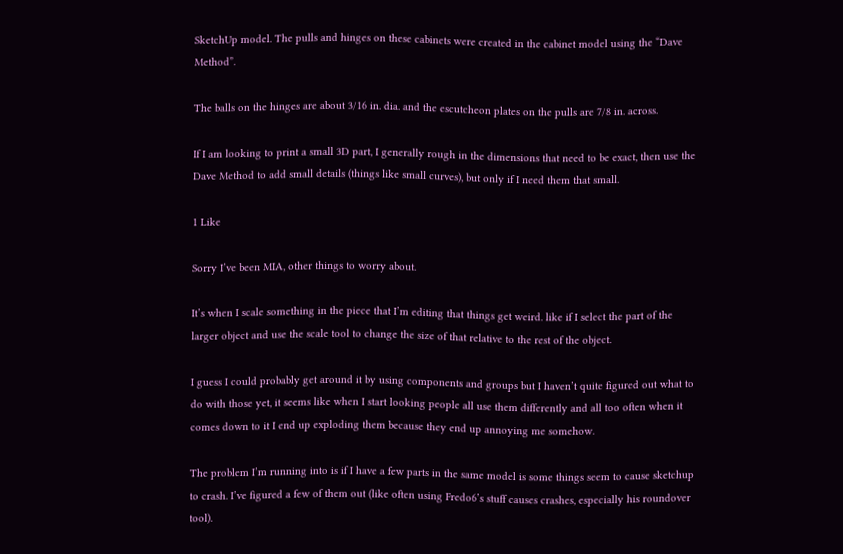SketchUp model. The pulls and hinges on these cabinets were created in the cabinet model using the “Dave Method”.

The balls on the hinges are about 3/16 in. dia. and the escutcheon plates on the pulls are 7/8 in. across.

If I am looking to print a small 3D part, I generally rough in the dimensions that need to be exact, then use the Dave Method to add small details (things like small curves), but only if I need them that small.

1 Like

Sorry I’ve been MIA, other things to worry about.

It’s when I scale something in the piece that I’m editing that things get weird. like if I select the part of the larger object and use the scale tool to change the size of that relative to the rest of the object.

I guess I could probably get around it by using components and groups but I haven’t quite figured out what to do with those yet, it seems like when I start looking people all use them differently and all too often when it comes down to it I end up exploding them because they end up annoying me somehow.

The problem I’m running into is if I have a few parts in the same model is some things seem to cause sketchup to crash. I’ve figured a few of them out (like often using Fredo6’s stuff causes crashes, especially his roundover tool).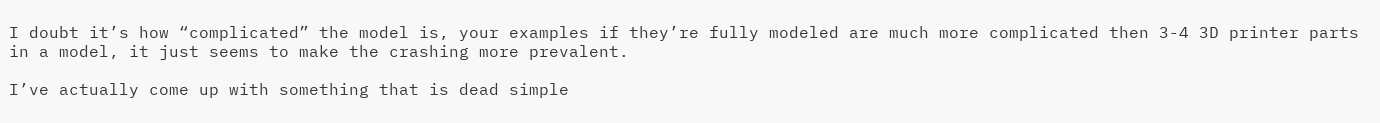I doubt it’s how “complicated” the model is, your examples if they’re fully modeled are much more complicated then 3-4 3D printer parts in a model, it just seems to make the crashing more prevalent.

I’ve actually come up with something that is dead simple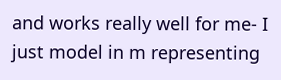and works really well for me- I just model in m representing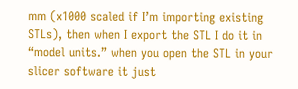mm (x1000 scaled if I’m importing existing STLs), then when I export the STL I do it in “model units.” when you open the STL in your slicer software it just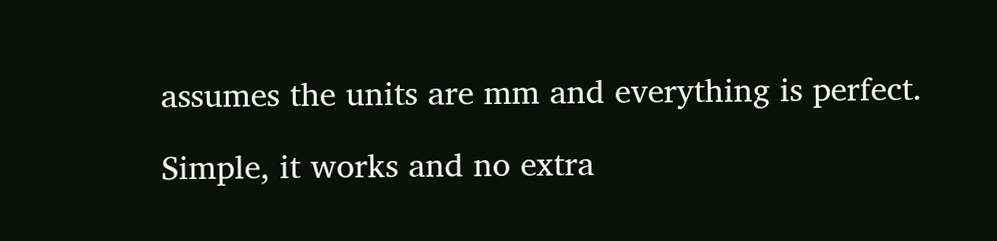assumes the units are mm and everything is perfect.

Simple, it works and no extra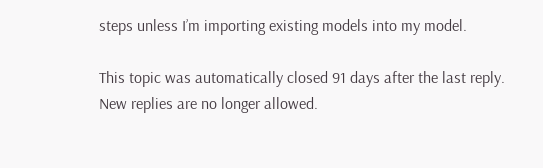steps unless I’m importing existing models into my model.

This topic was automatically closed 91 days after the last reply. New replies are no longer allowed.